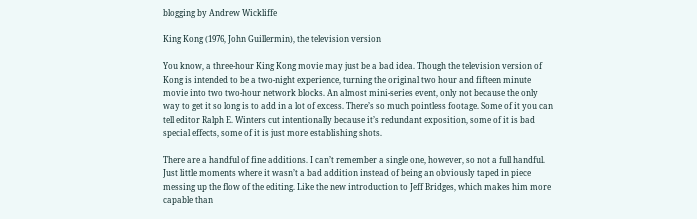blogging by Andrew Wickliffe

King Kong (1976, John Guillermin), the television version

You know, a three-hour King Kong movie may just be a bad idea. Though the television version of Kong is intended to be a two-night experience, turning the original two hour and fifteen minute movie into two two-hour network blocks. An almost mini-series event, only not because the only way to get it so long is to add in a lot of excess. There’s so much pointless footage. Some of it you can tell editor Ralph E. Winters cut intentionally because it’s redundant exposition, some of it is bad special effects, some of it is just more establishing shots.

There are a handful of fine additions. I can’t remember a single one, however, so not a full handful. Just little moments where it wasn’t a bad addition instead of being an obviously taped in piece messing up the flow of the editing. Like the new introduction to Jeff Bridges, which makes him more capable than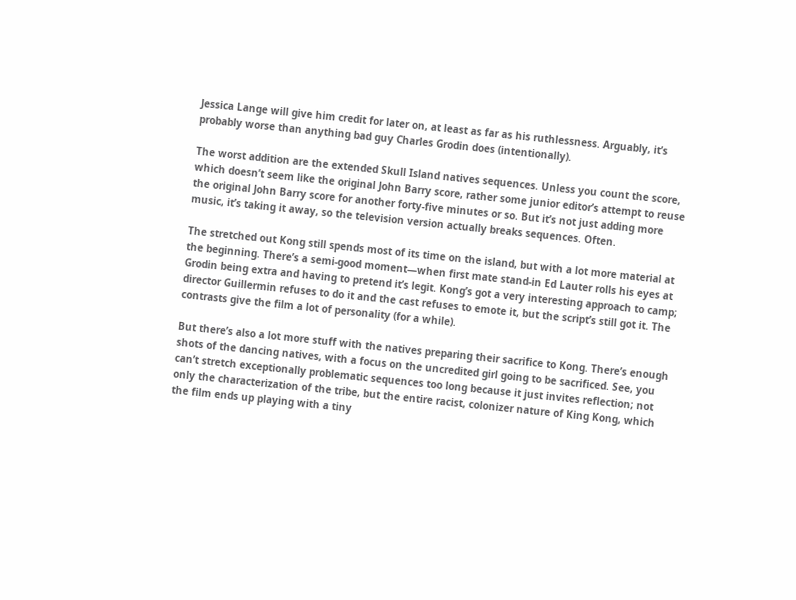Jessica Lange will give him credit for later on, at least as far as his ruthlessness. Arguably, it’s probably worse than anything bad guy Charles Grodin does (intentionally).

The worst addition are the extended Skull Island natives sequences. Unless you count the score, which doesn’t seem like the original John Barry score, rather some junior editor’s attempt to reuse the original John Barry score for another forty-five minutes or so. But it’s not just adding more music, it’s taking it away, so the television version actually breaks sequences. Often.

The stretched out Kong still spends most of its time on the island, but with a lot more material at the beginning. There’s a semi-good moment—when first mate stand-in Ed Lauter rolls his eyes at Grodin being extra and having to pretend it’s legit. Kong’s got a very interesting approach to camp; director Guillermin refuses to do it and the cast refuses to emote it, but the script’s still got it. The contrasts give the film a lot of personality (for a while).

But there’s also a lot more stuff with the natives preparing their sacrifice to Kong. There’s enough shots of the dancing natives, with a focus on the uncredited girl going to be sacrificed. See, you can’t stretch exceptionally problematic sequences too long because it just invites reflection; not only the characterization of the tribe, but the entire racist, colonizer nature of King Kong, which the film ends up playing with a tiny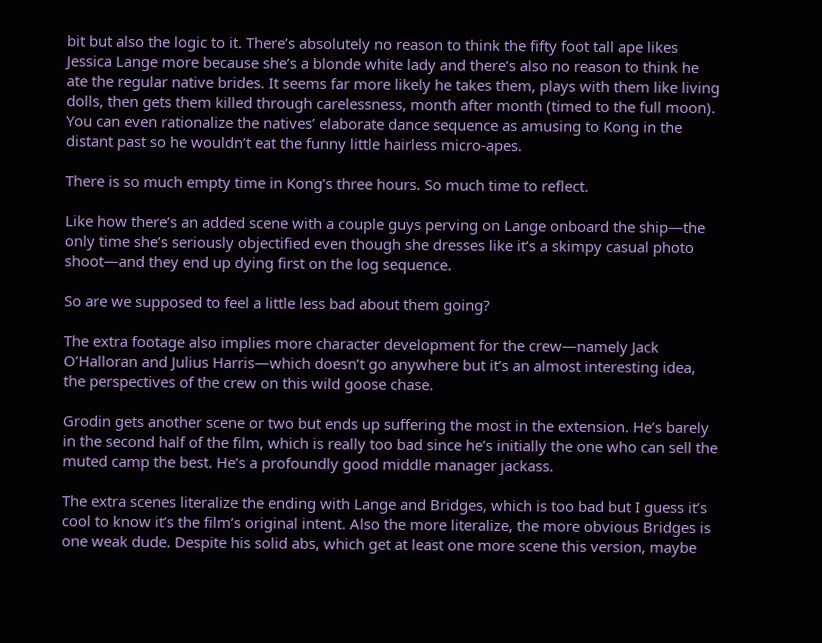bit but also the logic to it. There’s absolutely no reason to think the fifty foot tall ape likes Jessica Lange more because she’s a blonde white lady and there’s also no reason to think he ate the regular native brides. It seems far more likely he takes them, plays with them like living dolls, then gets them killed through carelessness, month after month (timed to the full moon). You can even rationalize the natives’ elaborate dance sequence as amusing to Kong in the distant past so he wouldn’t eat the funny little hairless micro-apes.

There is so much empty time in Kong’s three hours. So much time to reflect.

Like how there’s an added scene with a couple guys perving on Lange onboard the ship—the only time she’s seriously objectified even though she dresses like it’s a skimpy casual photo shoot—and they end up dying first on the log sequence.

So are we supposed to feel a little less bad about them going?

The extra footage also implies more character development for the crew—namely Jack O’Halloran and Julius Harris—which doesn’t go anywhere but it’s an almost interesting idea, the perspectives of the crew on this wild goose chase.

Grodin gets another scene or two but ends up suffering the most in the extension. He’s barely in the second half of the film, which is really too bad since he’s initially the one who can sell the muted camp the best. He’s a profoundly good middle manager jackass.

The extra scenes literalize the ending with Lange and Bridges, which is too bad but I guess it’s cool to know it’s the film’s original intent. Also the more literalize, the more obvious Bridges is one weak dude. Despite his solid abs, which get at least one more scene this version, maybe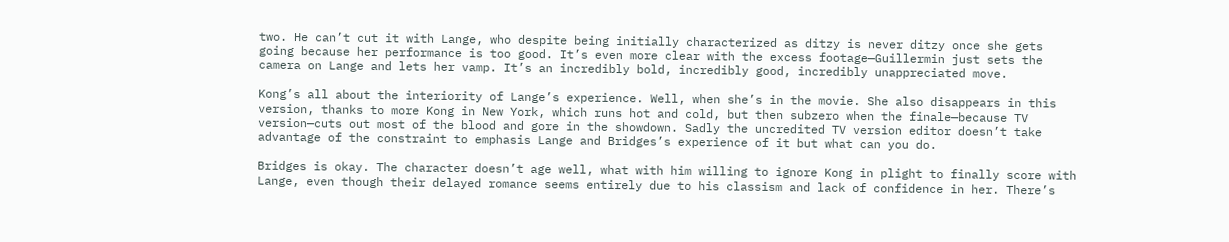two. He can’t cut it with Lange, who despite being initially characterized as ditzy is never ditzy once she gets going because her performance is too good. It’s even more clear with the excess footage—Guillermin just sets the camera on Lange and lets her vamp. It’s an incredibly bold, incredibly good, incredibly unappreciated move.

Kong’s all about the interiority of Lange’s experience. Well, when she’s in the movie. She also disappears in this version, thanks to more Kong in New York, which runs hot and cold, but then subzero when the finale—because TV version—cuts out most of the blood and gore in the showdown. Sadly the uncredited TV version editor doesn’t take advantage of the constraint to emphasis Lange and Bridges’s experience of it but what can you do.

Bridges is okay. The character doesn’t age well, what with him willing to ignore Kong in plight to finally score with Lange, even though their delayed romance seems entirely due to his classism and lack of confidence in her. There’s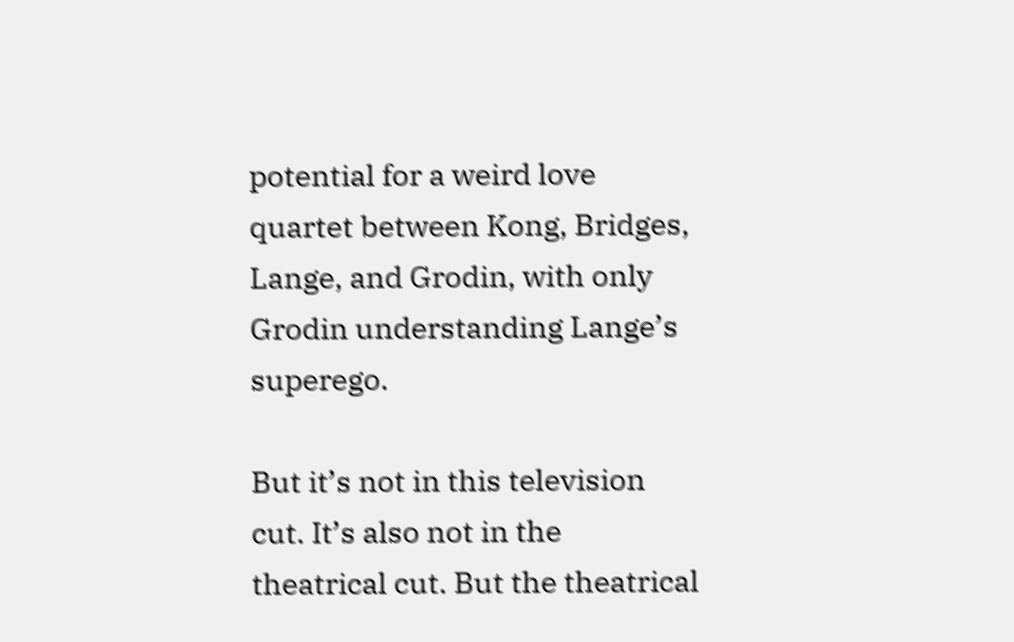potential for a weird love quartet between Kong, Bridges, Lange, and Grodin, with only Grodin understanding Lange’s superego.

But it’s not in this television cut. It’s also not in the theatrical cut. But the theatrical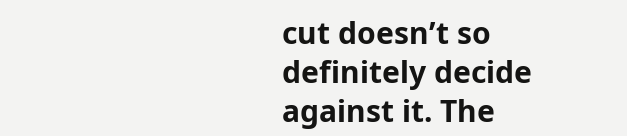cut doesn’t so definitely decide against it. The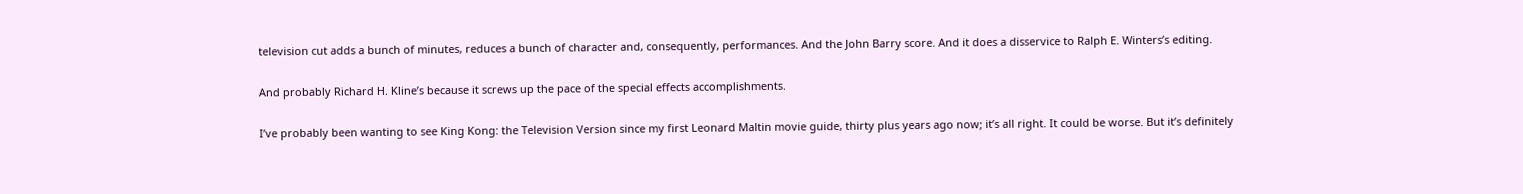television cut adds a bunch of minutes, reduces a bunch of character and, consequently, performances. And the John Barry score. And it does a disservice to Ralph E. Winters’s editing.

And probably Richard H. Kline’s because it screws up the pace of the special effects accomplishments.

I’ve probably been wanting to see King Kong: the Television Version since my first Leonard Maltin movie guide, thirty plus years ago now; it’s all right. It could be worse. But it’s definitely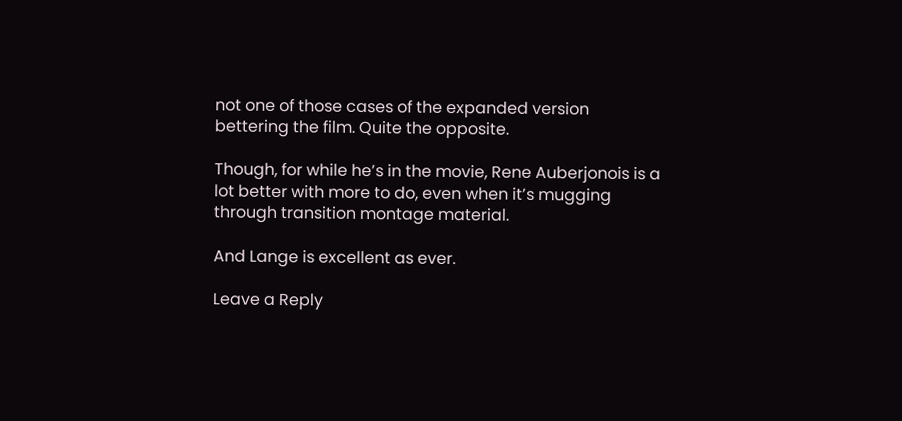not one of those cases of the expanded version bettering the film. Quite the opposite.

Though, for while he’s in the movie, Rene Auberjonois is a lot better with more to do, even when it’s mugging through transition montage material.

And Lange is excellent as ever.

Leave a Reply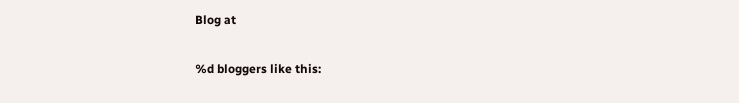Blog at

%d bloggers like this: